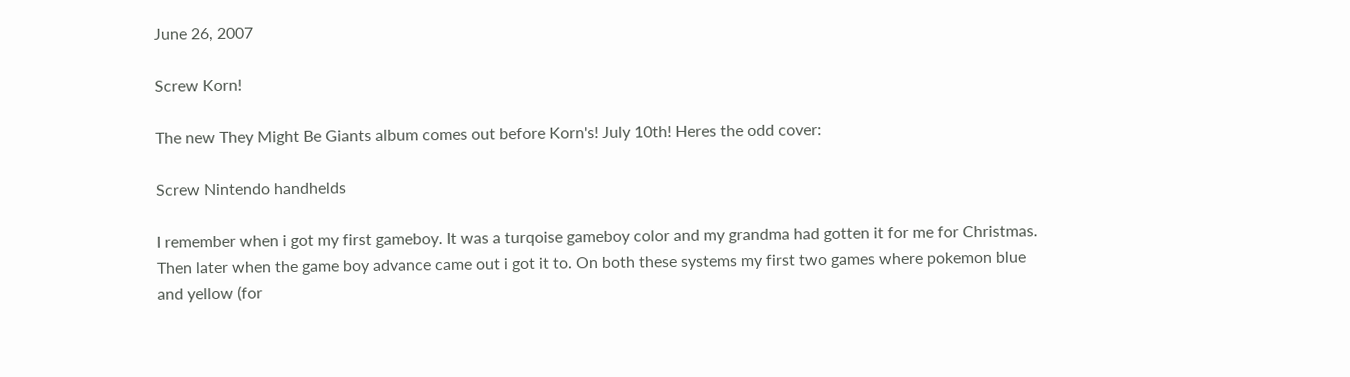June 26, 2007

Screw Korn!

The new They Might Be Giants album comes out before Korn's! July 10th! Heres the odd cover:

Screw Nintendo handhelds

I remember when i got my first gameboy. It was a turqoise gameboy color and my grandma had gotten it for me for Christmas. Then later when the game boy advance came out i got it to. On both these systems my first two games where pokemon blue and yellow (for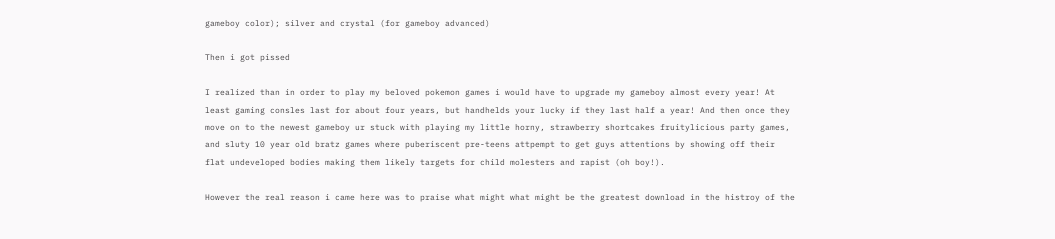gameboy color); silver and crystal (for gameboy advanced)

Then i got pissed

I realized than in order to play my beloved pokemon games i would have to upgrade my gameboy almost every year! At least gaming consles last for about four years, but handhelds your lucky if they last half a year! And then once they move on to the newest gameboy ur stuck with playing my little horny, strawberry shortcakes fruitylicious party games, and sluty 10 year old bratz games where puberiscent pre-teens attpempt to get guys attentions by showing off their flat undeveloped bodies making them likely targets for child molesters and rapist (oh boy!).

However the real reason i came here was to praise what might what might be the greatest download in the histroy of the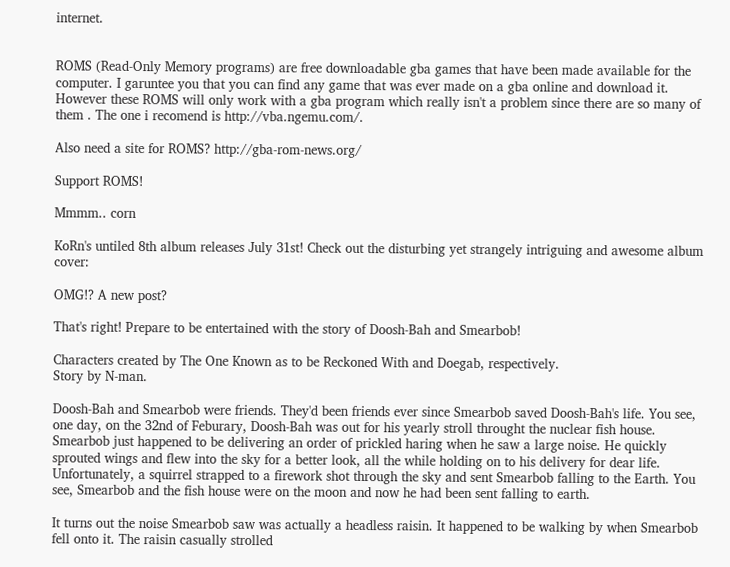internet.


ROMS (Read-Only Memory programs) are free downloadable gba games that have been made available for the computer. I garuntee you that you can find any game that was ever made on a gba online and download it. However these ROMS will only work with a gba program which really isn't a problem since there are so many of them . The one i recomend is http://vba.ngemu.com/.

Also need a site for ROMS? http://gba-rom-news.org/

Support ROMS!

Mmmm.. corn

KoRn's untiled 8th album releases July 31st! Check out the disturbing yet strangely intriguing and awesome album cover:

OMG!? A new post?

That's right! Prepare to be entertained with the story of Doosh-Bah and Smearbob!

Characters created by The One Known as to be Reckoned With and Doegab, respectively.
Story by N-man.

Doosh-Bah and Smearbob were friends. They'd been friends ever since Smearbob saved Doosh-Bah's life. You see, one day, on the 32nd of Feburary, Doosh-Bah was out for his yearly stroll throught the nuclear fish house. Smearbob just happened to be delivering an order of prickled haring when he saw a large noise. He quickly sprouted wings and flew into the sky for a better look, all the while holding on to his delivery for dear life. Unfortunately, a squirrel strapped to a firework shot through the sky and sent Smearbob falling to the Earth. You see, Smearbob and the fish house were on the moon and now he had been sent falling to earth.

It turns out the noise Smearbob saw was actually a headless raisin. It happened to be walking by when Smearbob fell onto it. The raisin casually strolled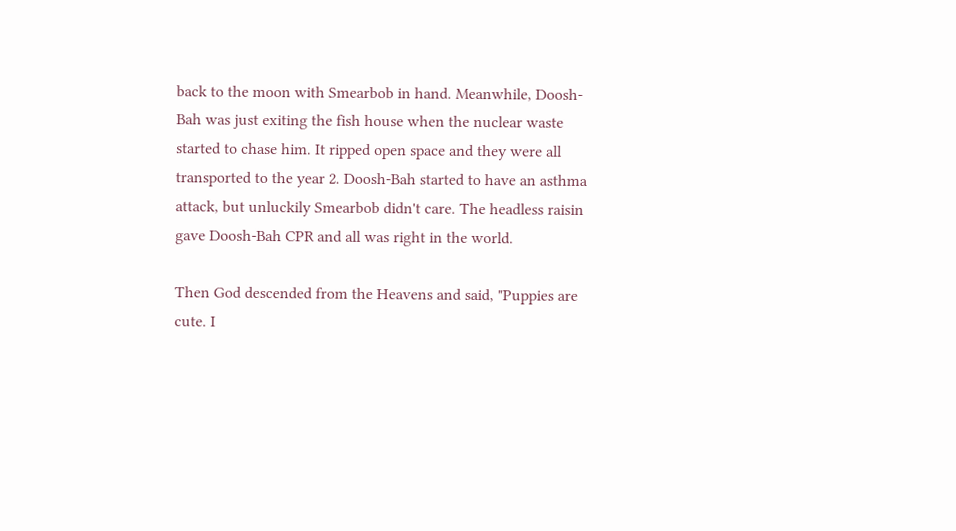back to the moon with Smearbob in hand. Meanwhile, Doosh-Bah was just exiting the fish house when the nuclear waste started to chase him. It ripped open space and they were all transported to the year 2. Doosh-Bah started to have an asthma attack, but unluckily Smearbob didn't care. The headless raisin gave Doosh-Bah CPR and all was right in the world.

Then God descended from the Heavens and said, "Puppies are cute. I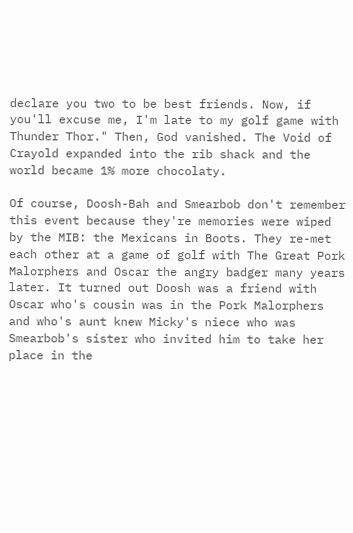declare you two to be best friends. Now, if you'll excuse me, I'm late to my golf game with Thunder Thor." Then, God vanished. The Void of Crayold expanded into the rib shack and the world became 1% more chocolaty.

Of course, Doosh-Bah and Smearbob don't remember this event because they're memories were wiped by the MIB: the Mexicans in Boots. They re-met each other at a game of golf with The Great Pork Malorphers and Oscar the angry badger many years later. It turned out Doosh was a friend with Oscar who's cousin was in the Pork Malorphers and who's aunt knew Micky's niece who was Smearbob's sister who invited him to take her place in the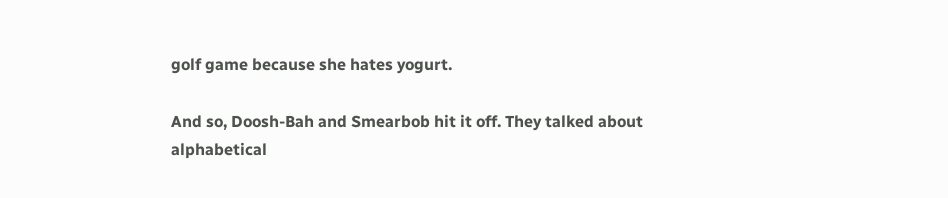golf game because she hates yogurt.

And so, Doosh-Bah and Smearbob hit it off. They talked about alphabetical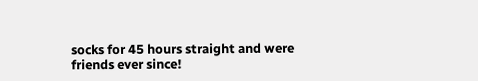socks for 45 hours straight and were friends ever since!